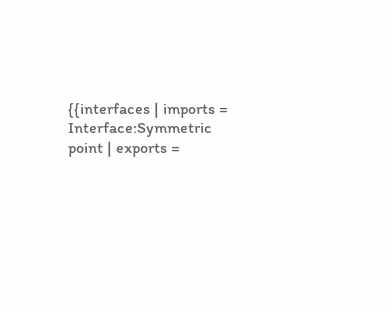{{interfaces | imports = Interface:Symmetric point | exports =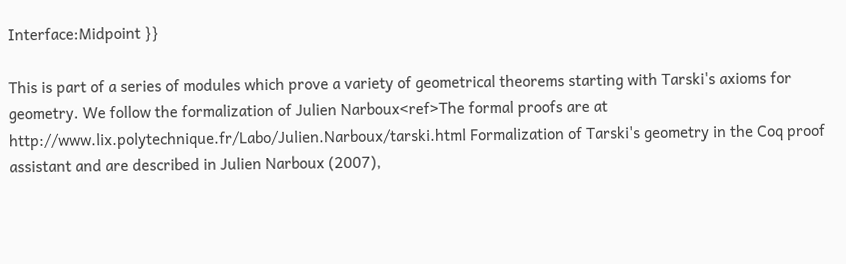Interface:Midpoint }}

This is part of a series of modules which prove a variety of geometrical theorems starting with Tarski's axioms for geometry. We follow the formalization of Julien Narboux<ref>The formal proofs are at http://www.lix.polytechnique.fr/Labo/Julien.Narboux/tarski.html Formalization of Tarski's geometry in the Coq proof assistant and are described in Julien Narboux (2007),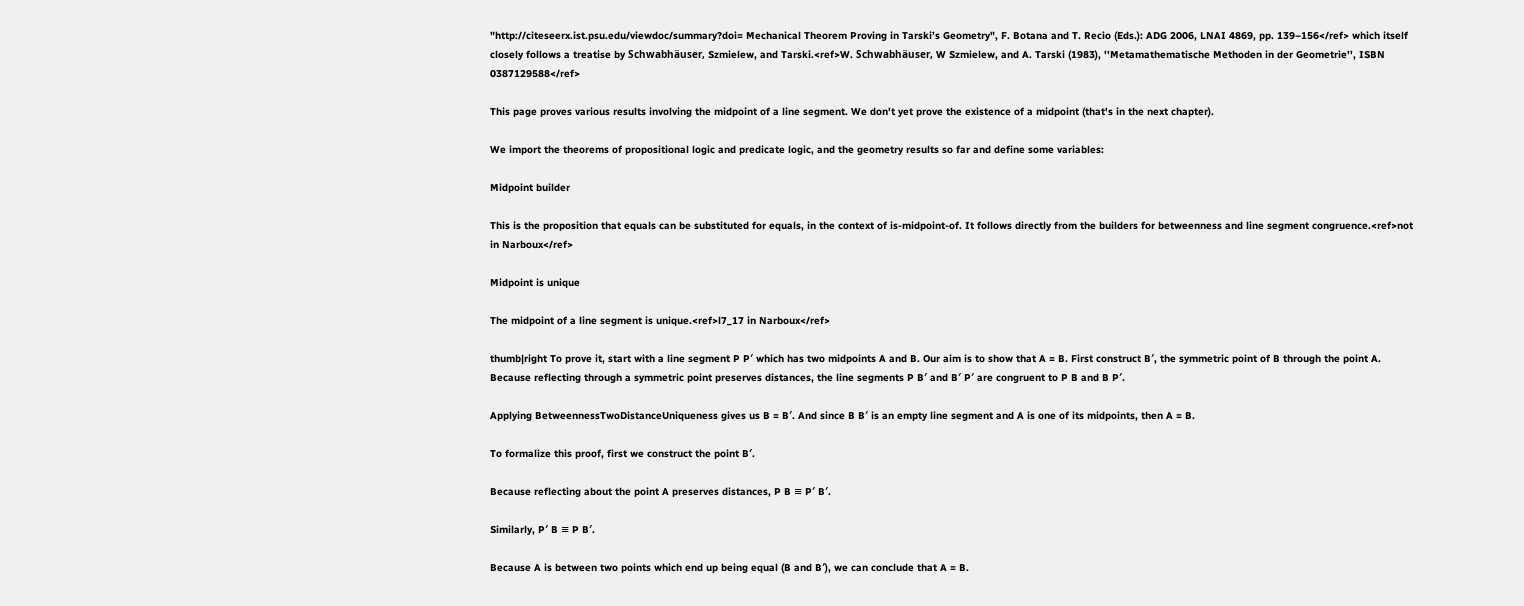"http://citeseerx.ist.psu.edu/viewdoc/summary?doi= Mechanical Theorem Proving in Tarski’s Geometry", F. Botana and T. Recio (Eds.): ADG 2006, LNAI 4869, pp. 139–156</ref> which itself closely follows a treatise by Schwabhäuser, Szmielew, and Tarski.<ref>W. Schwabhäuser, W Szmielew, and A. Tarski (1983), ''Metamathematische Methoden in der Geometrie'', ISBN 0387129588</ref>

This page proves various results involving the midpoint of a line segment. We don't yet prove the existence of a midpoint (that's in the next chapter).

We import the theorems of propositional logic and predicate logic, and the geometry results so far and define some variables:

Midpoint builder

This is the proposition that equals can be substituted for equals, in the context of is-midpoint-of. It follows directly from the builders for betweenness and line segment congruence.<ref>not in Narboux</ref>

Midpoint is unique

The midpoint of a line segment is unique.<ref>l7_17 in Narboux</ref>

thumb|right To prove it, start with a line segment P P′ which has two midpoints A and B. Our aim is to show that A = B. First construct B′, the symmetric point of B through the point A. Because reflecting through a symmetric point preserves distances, the line segments P B′ and B′ P′ are congruent to P B and B P′.

Applying BetweennessTwoDistanceUniqueness gives us B = B′. And since B B′ is an empty line segment and A is one of its midpoints, then A = B.

To formalize this proof, first we construct the point B′.

Because reflecting about the point A preserves distances, P B ≡ P′ B′.

Similarly, P′ B ≡ P B′.

Because A is between two points which end up being equal (B and B′), we can conclude that A = B.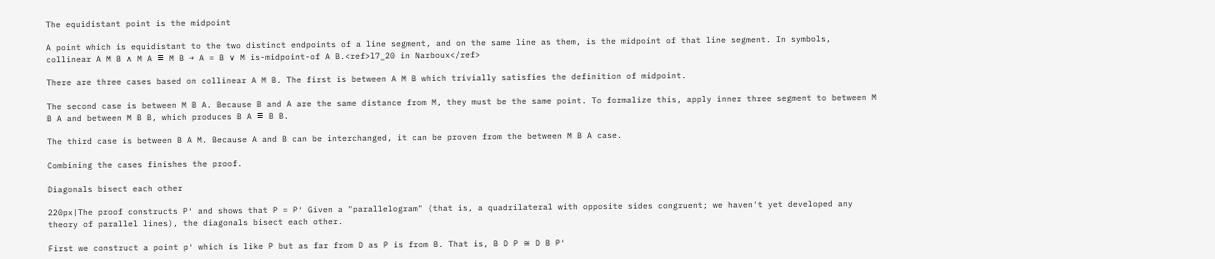The equidistant point is the midpoint

A point which is equidistant to the two distinct endpoints of a line segment, and on the same line as them, is the midpoint of that line segment. In symbols, collinear A M B ∧ M A ≡ M B → A = B ∨ M is-midpoint-of A B.<ref>l7_20 in Narboux</ref>

There are three cases based on collinear A M B. The first is between A M B which trivially satisfies the definition of midpoint.

The second case is between M B A. Because B and A are the same distance from M, they must be the same point. To formalize this, apply inner three segment to between M B A and between M B B, which produces B A ≡ B B.

The third case is between B A M. Because A and B can be interchanged, it can be proven from the between M B A case.

Combining the cases finishes the proof.

Diagonals bisect each other

220px|The proof constructs P′ and shows that P = P′ Given a "parallelogram" (that is, a quadrilateral with opposite sides congruent; we haven't yet developed any theory of parallel lines), the diagonals bisect each other.

First we construct a point p′ which is like P but as far from D as P is from B. That is, B D P ≅ D B P′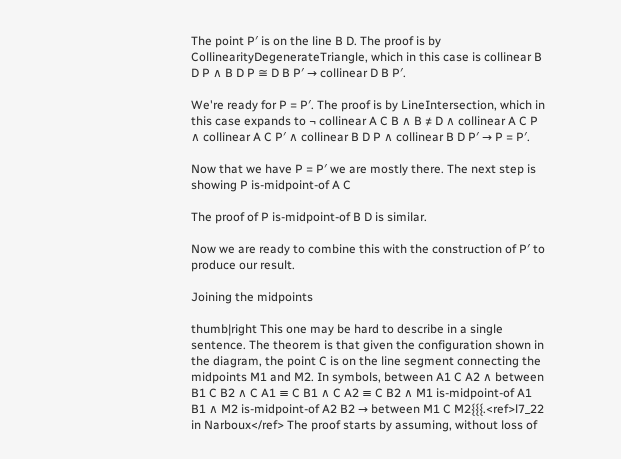The point P′ is on the line B D. The proof is by CollinearityDegenerateTriangle, which in this case is collinear B D P ∧ B D P ≅ D B P′ → collinear D B P′.

We're ready for P = P′. The proof is by LineIntersection, which in this case expands to ¬ collinear A C B ∧ B ≠ D ∧ collinear A C P ∧ collinear A C P′ ∧ collinear B D P ∧ collinear B D P′ → P = P′.

Now that we have P = P′ we are mostly there. The next step is showing P is-midpoint-of A C

The proof of P is-midpoint-of B D is similar.

Now we are ready to combine this with the construction of P′ to produce our result.

Joining the midpoints

thumb|right This one may be hard to describe in a single sentence. The theorem is that given the configuration shown in the diagram, the point C is on the line segment connecting the midpoints M1 and M2. In symbols, between A1 C A2 ∧ between B1 C B2 ∧ C A1 ≡ C B1 ∧ C A2 ≡ C B2 ∧ M1 is-midpoint-of A1 B1 ∧ M2 is-midpoint-of A2 B2 → between M1 C M2{{{.<ref>l7_22 in Narboux</ref> The proof starts by assuming, without loss of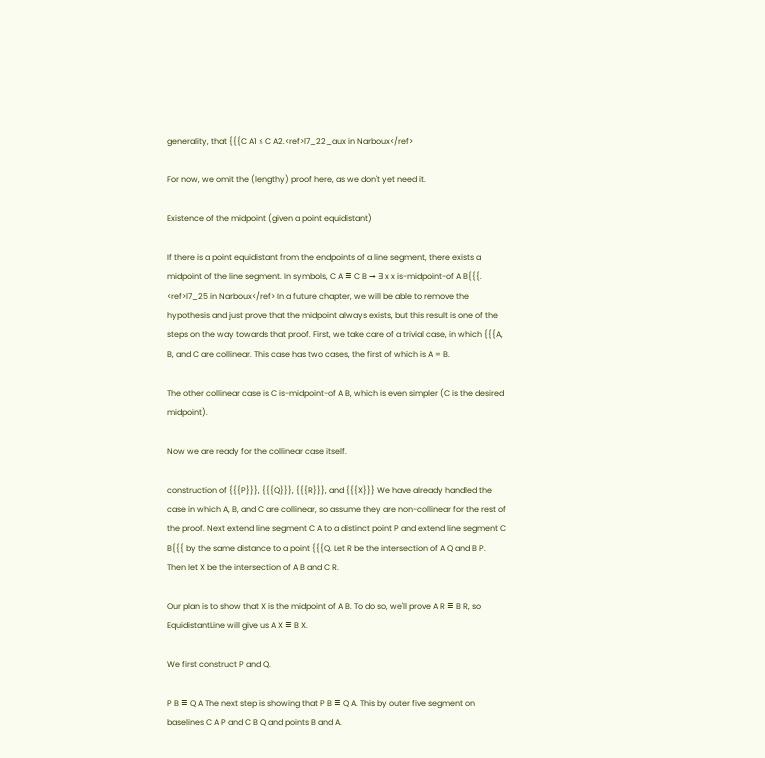generality, that {{{C A1 ≤ C A2.<ref>l7_22_aux in Narboux</ref>

For now, we omit the (lengthy) proof here, as we don't yet need it.

Existence of the midpoint (given a point equidistant)

If there is a point equidistant from the endpoints of a line segment, there exists a midpoint of the line segment. In symbols, C A ≡ C B → ∃ x x is-midpoint-of A B{{{. <ref>l7_25 in Narboux</ref> In a future chapter, we will be able to remove the hypothesis and just prove that the midpoint always exists, but this result is one of the steps on the way towards that proof. First, we take care of a trivial case, in which {{{A, B, and C are collinear. This case has two cases, the first of which is A = B.

The other collinear case is C is-midpoint-of A B, which is even simpler (C is the desired midpoint).

Now we are ready for the collinear case itself.

construction of {{{P}}}, {{{Q}}}, {{{R}}}, and {{{X}}} We have already handled the case in which A, B, and C are collinear, so assume they are non-collinear for the rest of the proof. Next extend line segment C A to a distinct point P and extend line segment C B{{{ by the same distance to a point {{{Q. Let R be the intersection of A Q and B P. Then let X be the intersection of A B and C R.

Our plan is to show that X is the midpoint of A B. To do so, we'll prove A R ≡ B R, so EquidistantLine will give us A X ≡ B X.

We first construct P and Q.

P B ≡ Q A The next step is showing that P B ≡ Q A. This by outer five segment on baselines C A P and C B Q and points B and A.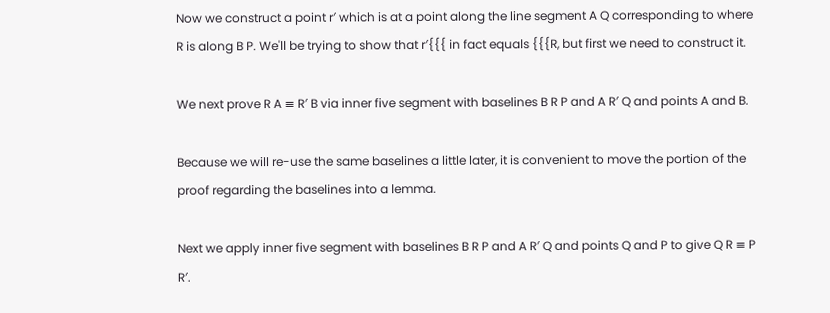Now we construct a point r′ which is at a point along the line segment A Q corresponding to where R is along B P. We'll be trying to show that r′{{{ in fact equals {{{R, but first we need to construct it.

We next prove R A ≡ R′ B via inner five segment with baselines B R P and A R′ Q and points A and B.

Because we will re-use the same baselines a little later, it is convenient to move the portion of the proof regarding the baselines into a lemma.

Next we apply inner five segment with baselines B R P and A R′ Q and points Q and P to give Q R ≡ P R′.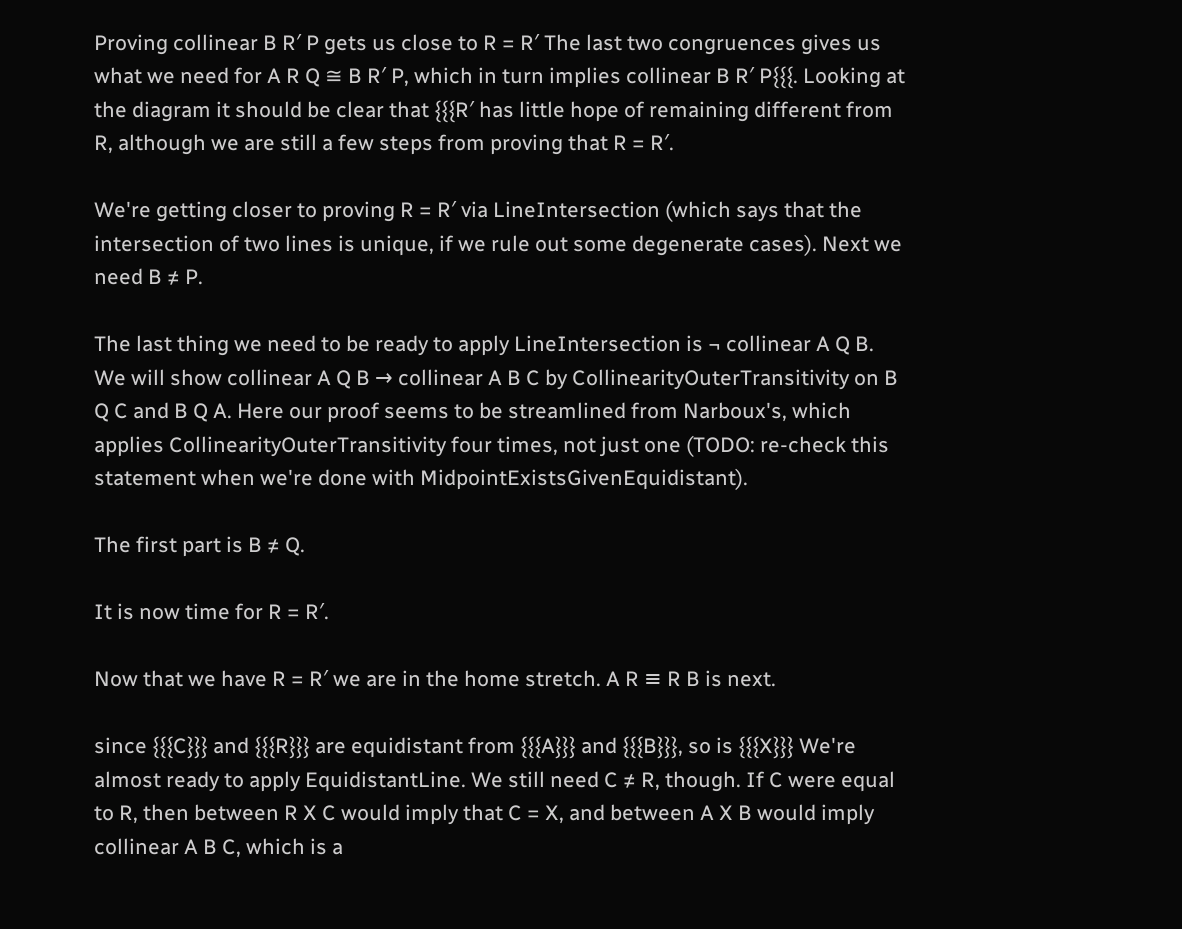Proving collinear B R′ P gets us close to R = R′ The last two congruences gives us what we need for A R Q ≅ B R′ P, which in turn implies collinear B R′ P{{{. Looking at the diagram it should be clear that {{{R′ has little hope of remaining different from R, although we are still a few steps from proving that R = R′.

We're getting closer to proving R = R′ via LineIntersection (which says that the intersection of two lines is unique, if we rule out some degenerate cases). Next we need B ≠ P.

The last thing we need to be ready to apply LineIntersection is ¬ collinear A Q B. We will show collinear A Q B → collinear A B C by CollinearityOuterTransitivity on B Q C and B Q A. Here our proof seems to be streamlined from Narboux's, which applies CollinearityOuterTransitivity four times, not just one (TODO: re-check this statement when we're done with MidpointExistsGivenEquidistant).

The first part is B ≠ Q.

It is now time for R = R′.

Now that we have R = R′ we are in the home stretch. A R ≡ R B is next.

since {{{C}}} and {{{R}}} are equidistant from {{{A}}} and {{{B}}}, so is {{{X}}} We're almost ready to apply EquidistantLine. We still need C ≠ R, though. If C were equal to R, then between R X C would imply that C = X, and between A X B would imply collinear A B C, which is a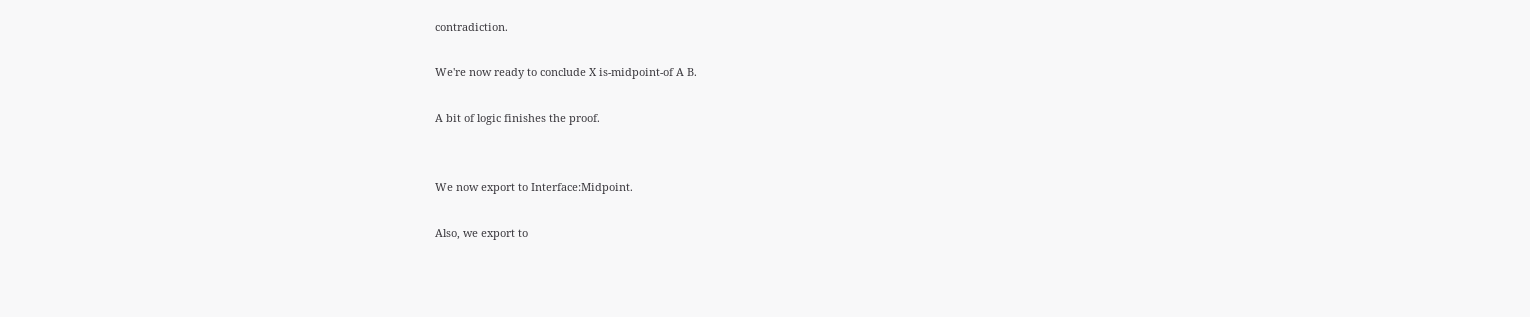contradiction.

We're now ready to conclude X is-midpoint-of A B.

A bit of logic finishes the proof.


We now export to Interface:Midpoint.

Also, we export to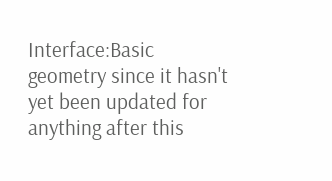Interface:Basic geometry since it hasn't yet been updated for anything after this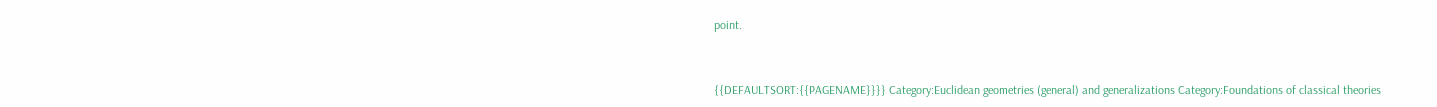point.



{{DEFAULTSORT:{{PAGENAME}}}} Category:Euclidean geometries (general) and generalizations Category:Foundations of classical theories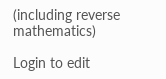(including reverse mathematics)

Login to edit